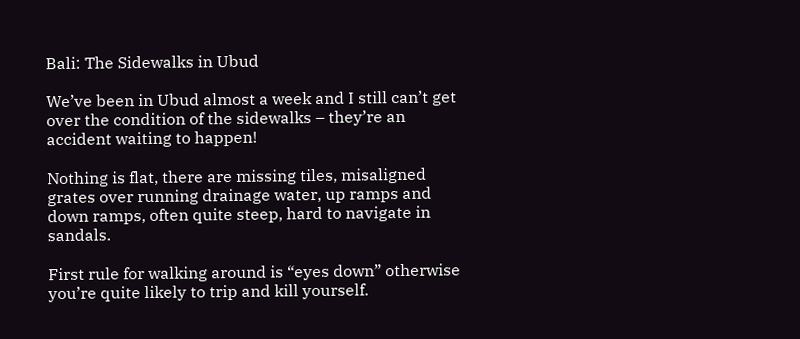Bali: The Sidewalks in Ubud

We’ve been in Ubud almost a week and I still can’t get over the condition of the sidewalks – they’re an accident waiting to happen!

Nothing is flat, there are missing tiles, misaligned grates over running drainage water, up ramps and down ramps, often quite steep, hard to navigate in sandals.

First rule for walking around is “eyes down” otherwise you’re quite likely to trip and kill yourself.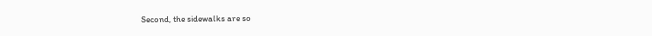Second, the sidewalks are so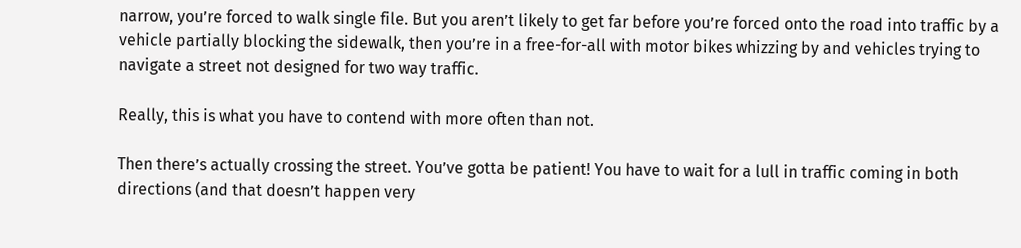narrow, you’re forced to walk single file. But you aren’t likely to get far before you’re forced onto the road into traffic by a vehicle partially blocking the sidewalk, then you’re in a free-for-all with motor bikes whizzing by and vehicles trying to navigate a street not designed for two way traffic.

Really, this is what you have to contend with more often than not.

Then there’s actually crossing the street. You’ve gotta be patient! You have to wait for a lull in traffic coming in both directions (and that doesn’t happen very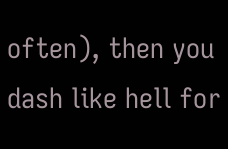often), then you dash like hell for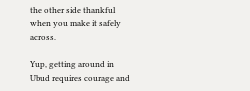the other side thankful when you make it safely across.

Yup, getting around in Ubud requires courage and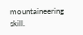mountaineering skill.